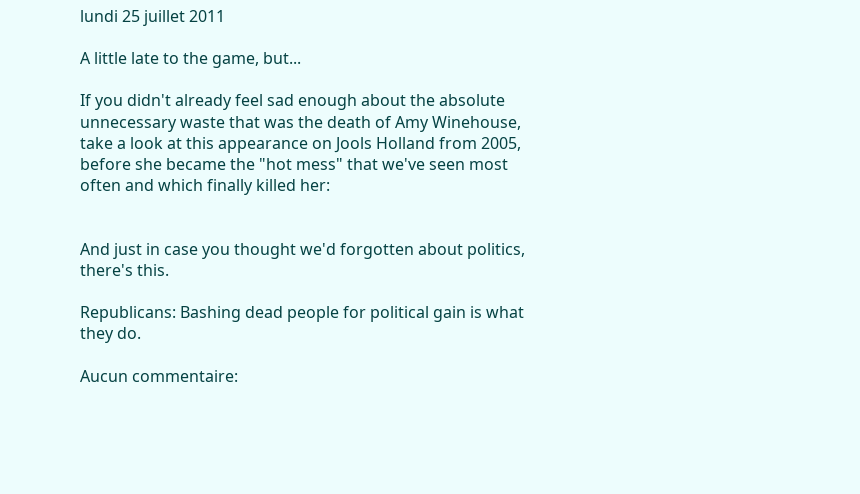lundi 25 juillet 2011

A little late to the game, but...

If you didn't already feel sad enough about the absolute unnecessary waste that was the death of Amy Winehouse, take a look at this appearance on Jools Holland from 2005, before she became the "hot mess" that we've seen most often and which finally killed her:


And just in case you thought we'd forgotten about politics, there's this.

Republicans: Bashing dead people for political gain is what they do.

Aucun commentaire: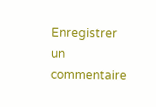Enregistrer un commentaire